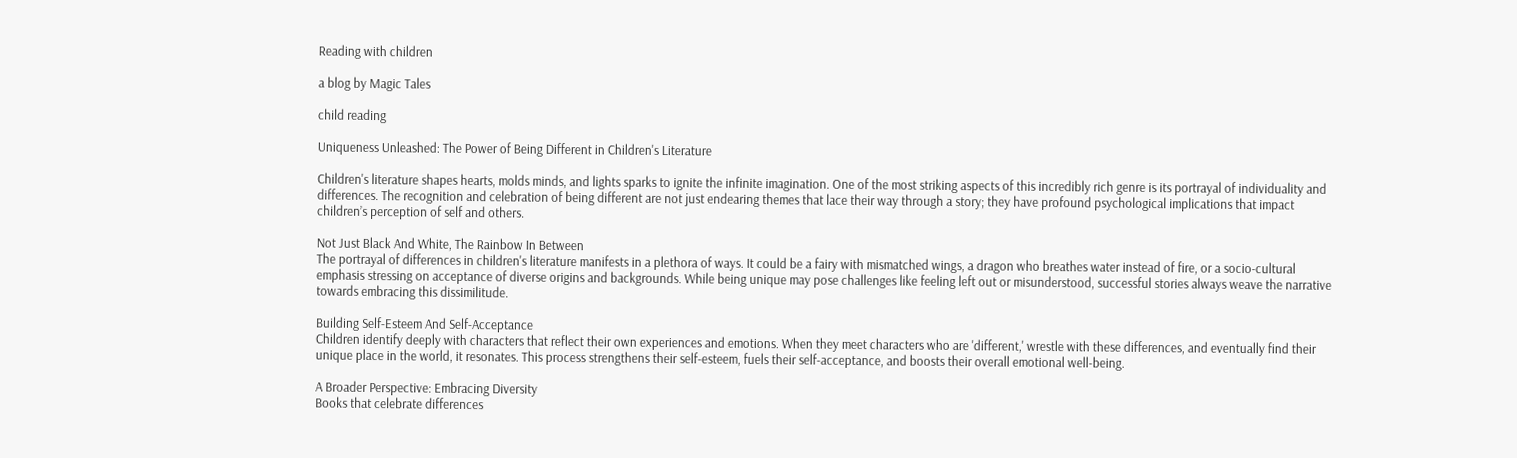Reading with children

a blog by Magic Tales

child reading

Uniqueness Unleashed: The Power of Being Different in Children's Literature

Children's literature shapes hearts, molds minds, and lights sparks to ignite the infinite imagination. One of the most striking aspects of this incredibly rich genre is its portrayal of individuality and differences. The recognition and celebration of being different are not just endearing themes that lace their way through a story; they have profound psychological implications that impact children’s perception of self and others.

Not Just Black And White, The Rainbow In Between
The portrayal of differences in children's literature manifests in a plethora of ways. It could be a fairy with mismatched wings, a dragon who breathes water instead of fire, or a socio-cultural emphasis stressing on acceptance of diverse origins and backgrounds. While being unique may pose challenges like feeling left out or misunderstood, successful stories always weave the narrative towards embracing this dissimilitude.

Building Self-Esteem And Self-Acceptance
Children identify deeply with characters that reflect their own experiences and emotions. When they meet characters who are 'different,' wrestle with these differences, and eventually find their unique place in the world, it resonates. This process strengthens their self-esteem, fuels their self-acceptance, and boosts their overall emotional well-being.

A Broader Perspective: Embracing Diversity
Books that celebrate differences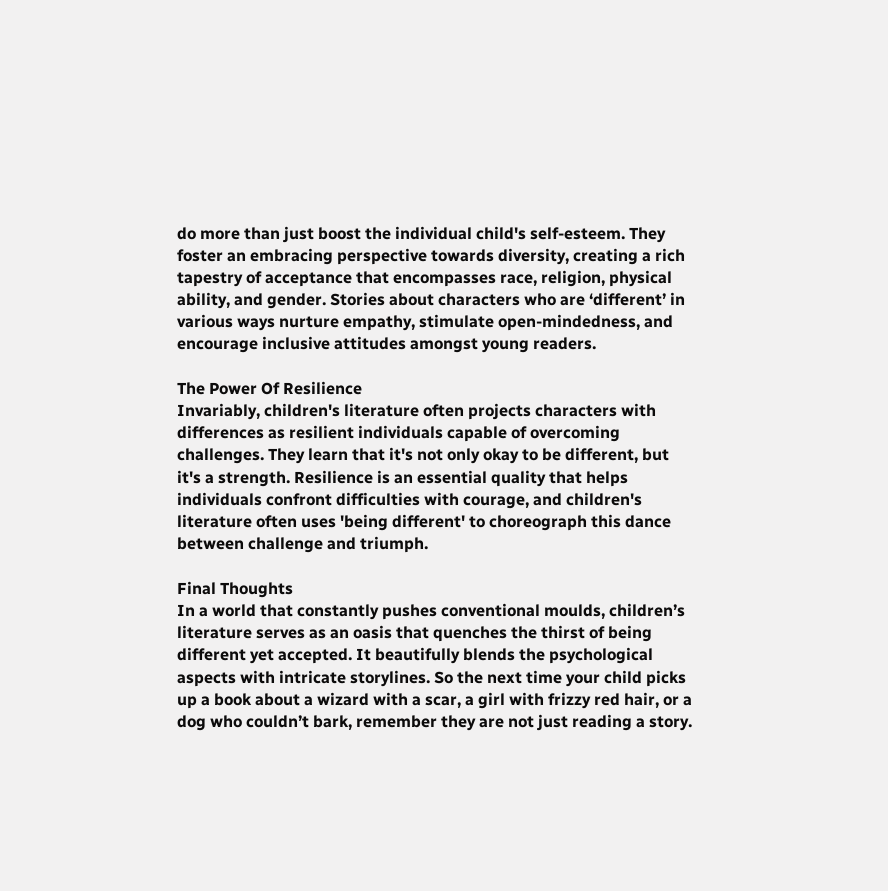do more than just boost the individual child's self-esteem. They foster an embracing perspective towards diversity, creating a rich tapestry of acceptance that encompasses race, religion, physical ability, and gender. Stories about characters who are ‘different’ in various ways nurture empathy, stimulate open-mindedness, and encourage inclusive attitudes amongst young readers.

The Power Of Resilience
Invariably, children's literature often projects characters with differences as resilient individuals capable of overcoming challenges. They learn that it's not only okay to be different, but it's a strength. Resilience is an essential quality that helps individuals confront difficulties with courage, and children's literature often uses 'being different' to choreograph this dance between challenge and triumph.

Final Thoughts
In a world that constantly pushes conventional moulds, children’s literature serves as an oasis that quenches the thirst of being different yet accepted. It beautifully blends the psychological aspects with intricate storylines. So the next time your child picks up a book about a wizard with a scar, a girl with frizzy red hair, or a dog who couldn’t bark, remember they are not just reading a story.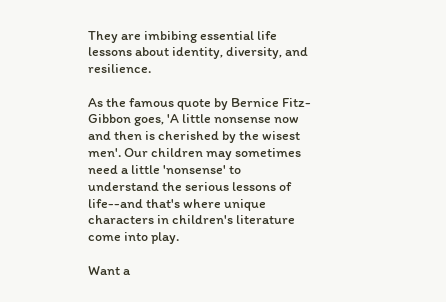They are imbibing essential life lessons about identity, diversity, and resilience.

As the famous quote by Bernice Fitz-Gibbon goes, 'A little nonsense now and then is cherished by the wisest men'. Our children may sometimes need a little 'nonsense' to understand the serious lessons of life--and that's where unique characters in children's literature come into play.

Want a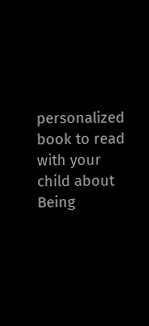personalized book to read with your child about Being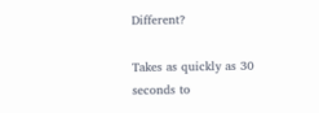Different?

Takes as quickly as 30 seconds to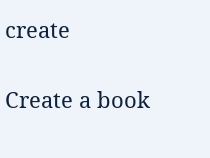create

Create a book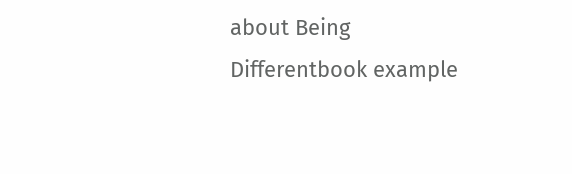about Being Differentbook example